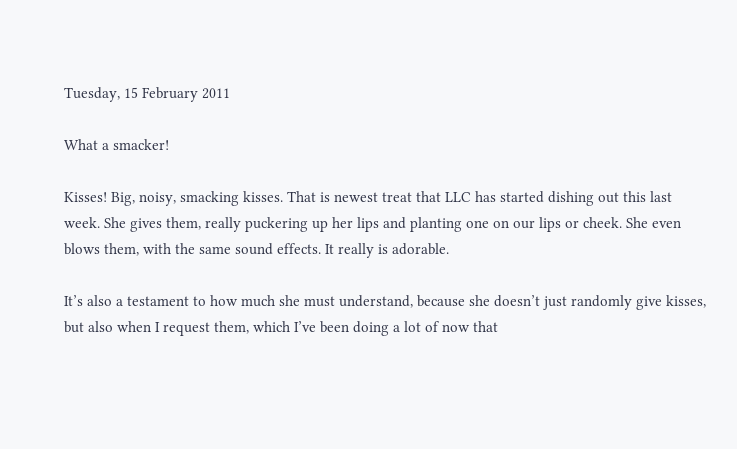Tuesday, 15 February 2011

What a smacker!

Kisses! Big, noisy, smacking kisses. That is newest treat that LLC has started dishing out this last week. She gives them, really puckering up her lips and planting one on our lips or cheek. She even blows them, with the same sound effects. It really is adorable.

It’s also a testament to how much she must understand, because she doesn’t just randomly give kisses, but also when I request them, which I’ve been doing a lot of now that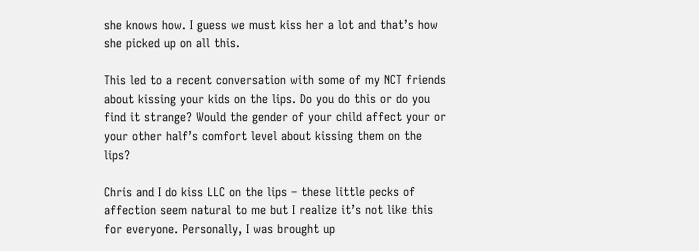she knows how. I guess we must kiss her a lot and that’s how she picked up on all this.

This led to a recent conversation with some of my NCT friends about kissing your kids on the lips. Do you do this or do you find it strange? Would the gender of your child affect your or your other half’s comfort level about kissing them on the lips?

Chris and I do kiss LLC on the lips – these little pecks of affection seem natural to me but I realize it’s not like this for everyone. Personally, I was brought up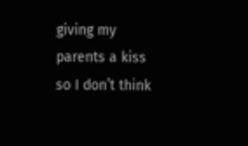giving my parents a kiss so I don’t think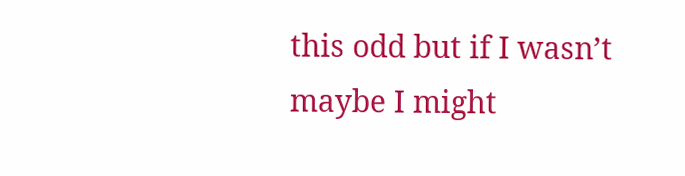this odd but if I wasn’t maybe I might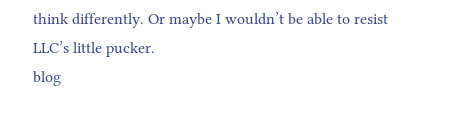think differently. Or maybe I wouldn’t be able to resist LLC’s little pucker.
blog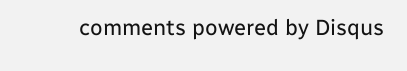comments powered by Disqus